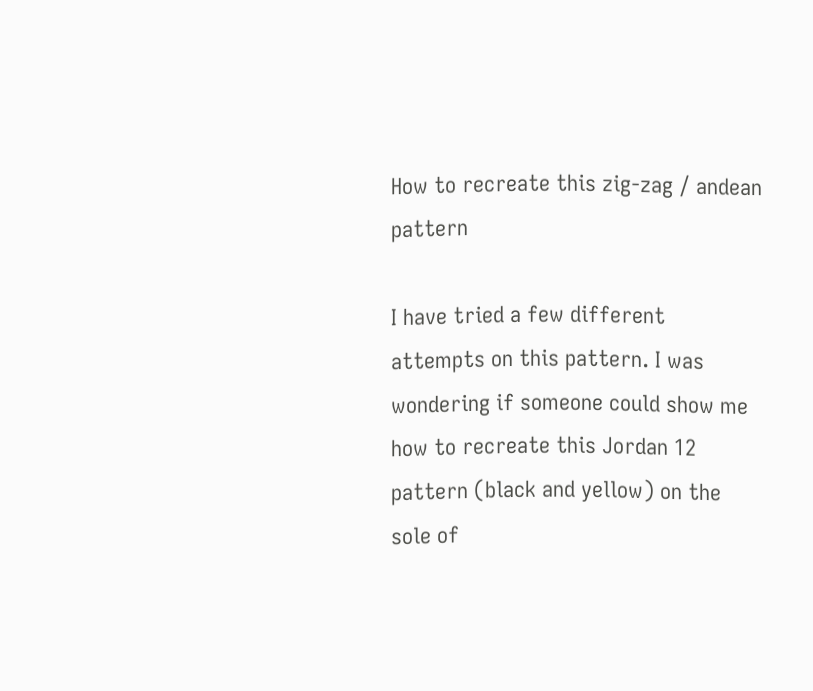How to recreate this zig-zag / andean pattern

I have tried a few different attempts on this pattern. I was wondering if someone could show me how to recreate this Jordan 12 pattern (black and yellow) on the sole of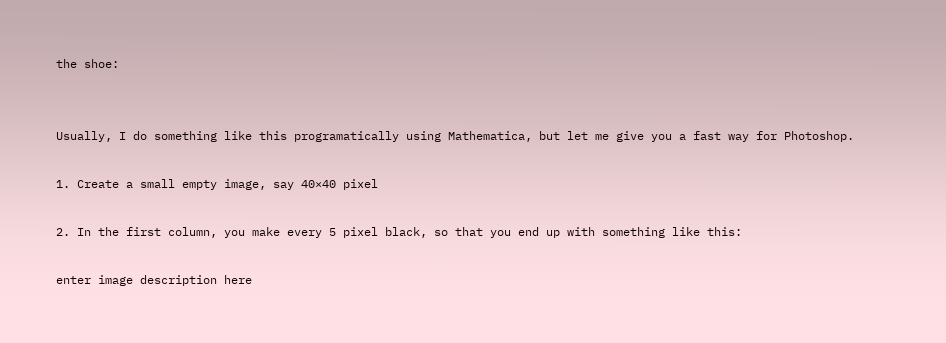the shoe:


Usually, I do something like this programatically using Mathematica, but let me give you a fast way for Photoshop.

1. Create a small empty image, say 40×40 pixel

2. In the first column, you make every 5 pixel black, so that you end up with something like this:

enter image description here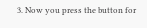3. Now you press the button for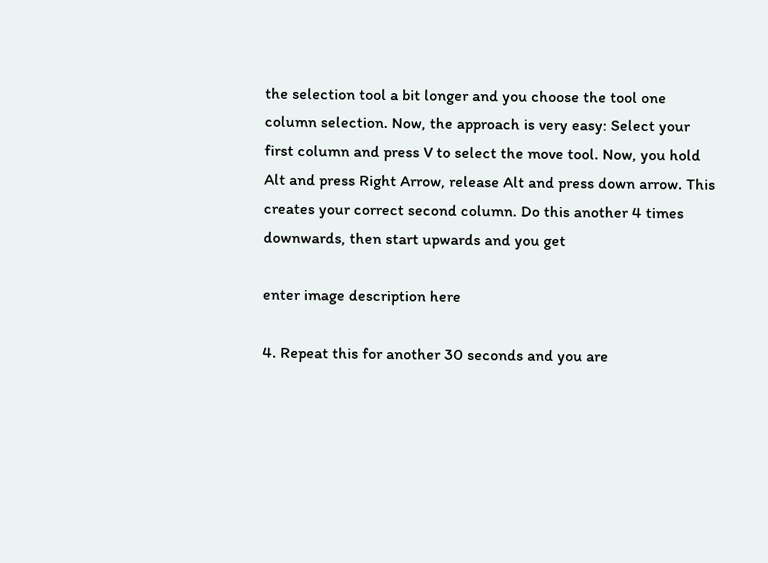the selection tool a bit longer and you choose the tool one column selection. Now, the approach is very easy: Select your first column and press V to select the move tool. Now, you hold Alt and press Right Arrow, release Alt and press down arrow. This creates your correct second column. Do this another 4 times downwards, then start upwards and you get

enter image description here

4. Repeat this for another 30 seconds and you are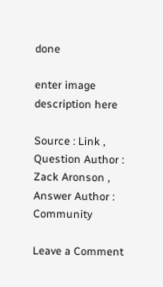done

enter image description here

Source : Link , Question Author : Zack Aronson , Answer Author : Community

Leave a Comment